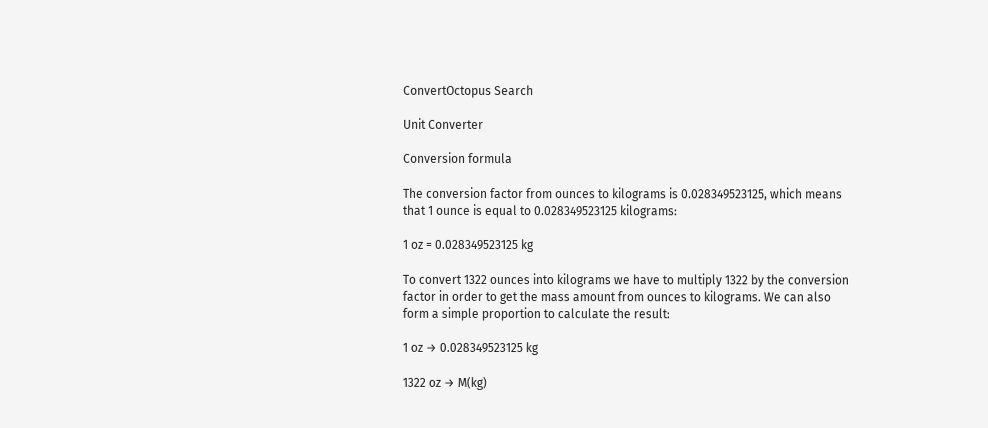ConvertOctopus Search

Unit Converter

Conversion formula

The conversion factor from ounces to kilograms is 0.028349523125, which means that 1 ounce is equal to 0.028349523125 kilograms:

1 oz = 0.028349523125 kg

To convert 1322 ounces into kilograms we have to multiply 1322 by the conversion factor in order to get the mass amount from ounces to kilograms. We can also form a simple proportion to calculate the result:

1 oz → 0.028349523125 kg

1322 oz → M(kg)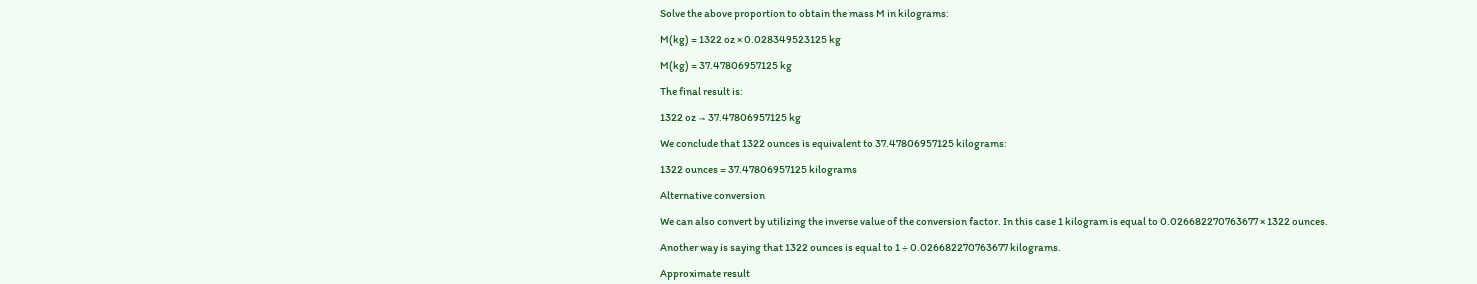Solve the above proportion to obtain the mass M in kilograms:

M(kg) = 1322 oz × 0.028349523125 kg

M(kg) = 37.47806957125 kg

The final result is:

1322 oz → 37.47806957125 kg

We conclude that 1322 ounces is equivalent to 37.47806957125 kilograms:

1322 ounces = 37.47806957125 kilograms

Alternative conversion

We can also convert by utilizing the inverse value of the conversion factor. In this case 1 kilogram is equal to 0.026682270763677 × 1322 ounces.

Another way is saying that 1322 ounces is equal to 1 ÷ 0.026682270763677 kilograms.

Approximate result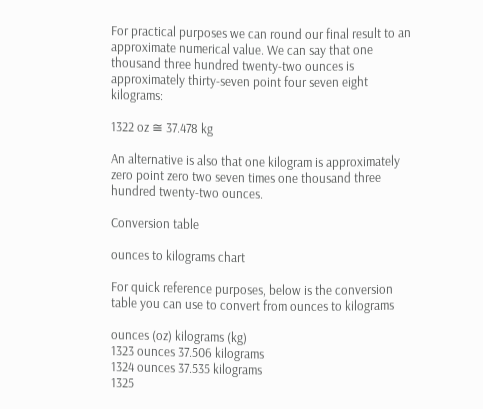For practical purposes we can round our final result to an approximate numerical value. We can say that one thousand three hundred twenty-two ounces is approximately thirty-seven point four seven eight kilograms:

1322 oz ≅ 37.478 kg

An alternative is also that one kilogram is approximately zero point zero two seven times one thousand three hundred twenty-two ounces.

Conversion table

ounces to kilograms chart

For quick reference purposes, below is the conversion table you can use to convert from ounces to kilograms

ounces (oz) kilograms (kg)
1323 ounces 37.506 kilograms
1324 ounces 37.535 kilograms
1325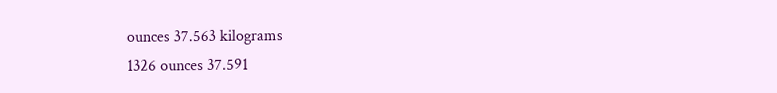ounces 37.563 kilograms
1326 ounces 37.591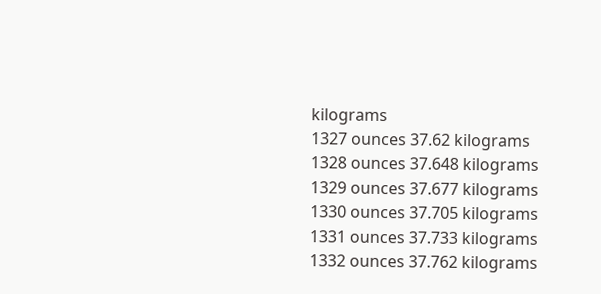kilograms
1327 ounces 37.62 kilograms
1328 ounces 37.648 kilograms
1329 ounces 37.677 kilograms
1330 ounces 37.705 kilograms
1331 ounces 37.733 kilograms
1332 ounces 37.762 kilograms